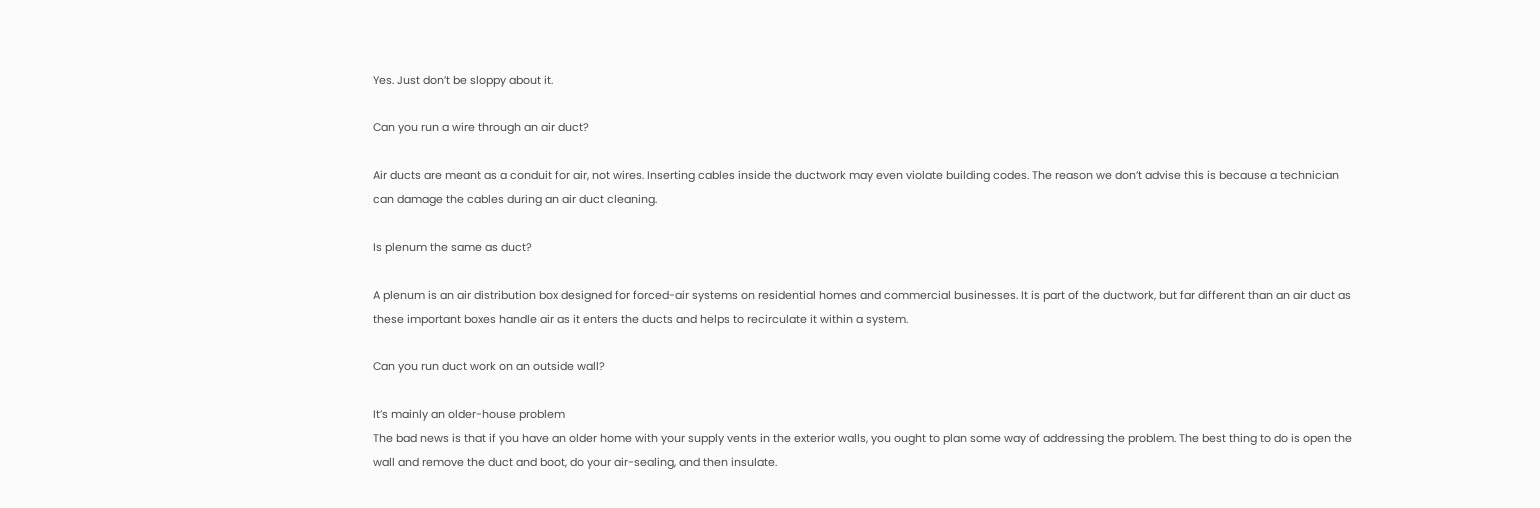Yes. Just don’t be sloppy about it.

Can you run a wire through an air duct?

Air ducts are meant as a conduit for air, not wires. Inserting cables inside the ductwork may even violate building codes. The reason we don’t advise this is because a technician can damage the cables during an air duct cleaning.

Is plenum the same as duct?

A plenum is an air distribution box designed for forced-air systems on residential homes and commercial businesses. It is part of the ductwork, but far different than an air duct as these important boxes handle air as it enters the ducts and helps to recirculate it within a system.

Can you run duct work on an outside wall?

It’s mainly an older-house problem
The bad news is that if you have an older home with your supply vents in the exterior walls, you ought to plan some way of addressing the problem. The best thing to do is open the wall and remove the duct and boot, do your air-sealing, and then insulate.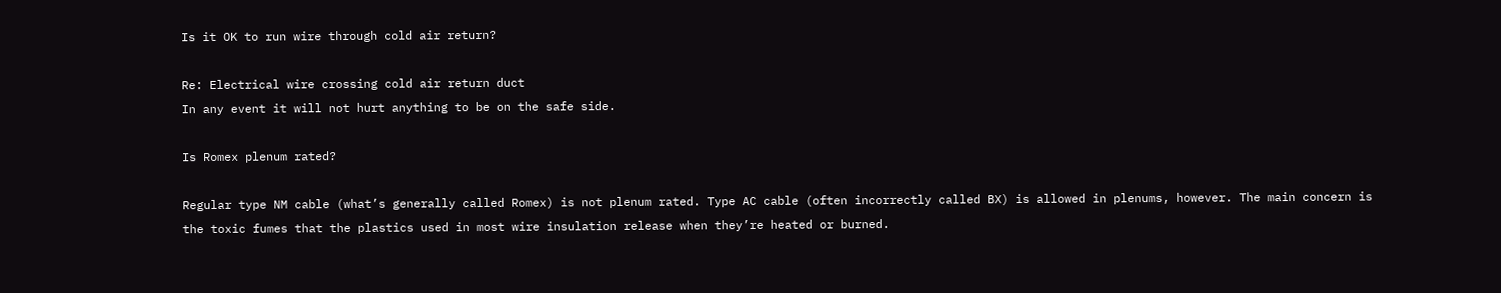Is it OK to run wire through cold air return?

Re: Electrical wire crossing cold air return duct
In any event it will not hurt anything to be on the safe side.

Is Romex plenum rated?

Regular type NM cable (what’s generally called Romex) is not plenum rated. Type AC cable (often incorrectly called BX) is allowed in plenums, however. The main concern is the toxic fumes that the plastics used in most wire insulation release when they’re heated or burned.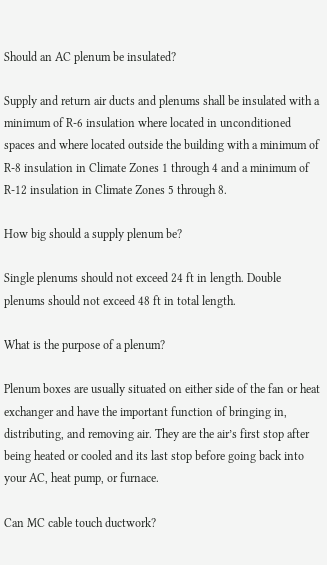Should an AC plenum be insulated?

Supply and return air ducts and plenums shall be insulated with a minimum of R-6 insulation where located in unconditioned spaces and where located outside the building with a minimum of R-8 insulation in Climate Zones 1 through 4 and a minimum of R-12 insulation in Climate Zones 5 through 8.

How big should a supply plenum be?

Single plenums should not exceed 24 ft in length. Double plenums should not exceed 48 ft in total length.

What is the purpose of a plenum?

Plenum boxes are usually situated on either side of the fan or heat exchanger and have the important function of bringing in, distributing, and removing air. They are the air’s first stop after being heated or cooled and its last stop before going back into your AC, heat pump, or furnace.

Can MC cable touch ductwork?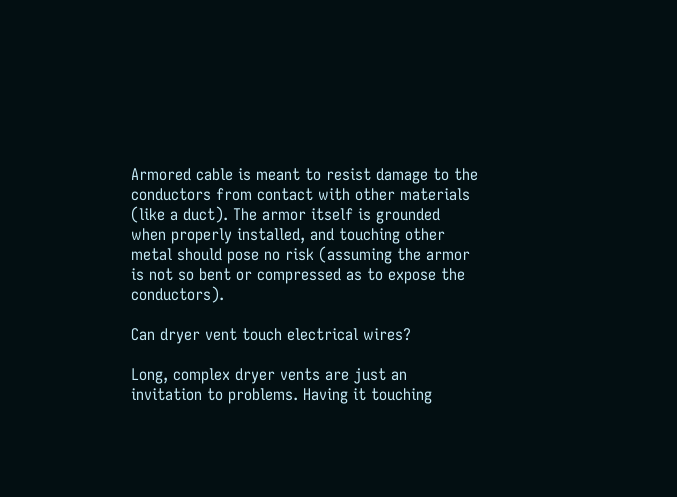Armored cable is meant to resist damage to the conductors from contact with other materials (like a duct). The armor itself is grounded when properly installed, and touching other metal should pose no risk (assuming the armor is not so bent or compressed as to expose the conductors).

Can dryer vent touch electrical wires?

Long, complex dryer vents are just an invitation to problems. Having it touching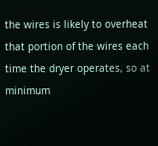the wires is likely to overheat that portion of the wires each time the dryer operates, so at minimum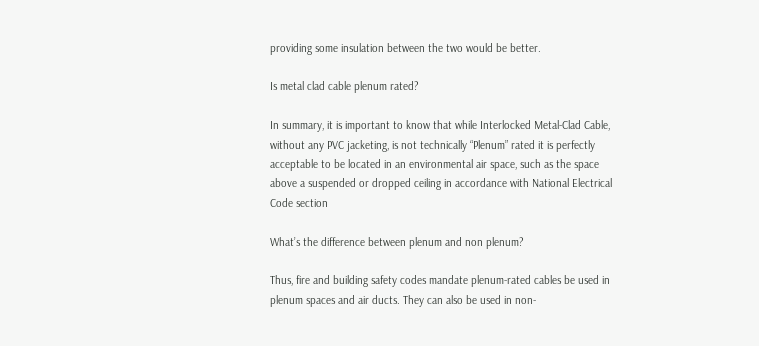providing some insulation between the two would be better.

Is metal clad cable plenum rated?

In summary, it is important to know that while Interlocked Metal-Clad Cable, without any PVC jacketing, is not technically “Plenum” rated it is perfectly acceptable to be located in an environmental air space, such as the space above a suspended or dropped ceiling in accordance with National Electrical Code section

What’s the difference between plenum and non plenum?

Thus, fire and building safety codes mandate plenum-rated cables be used in plenum spaces and air ducts. They can also be used in non-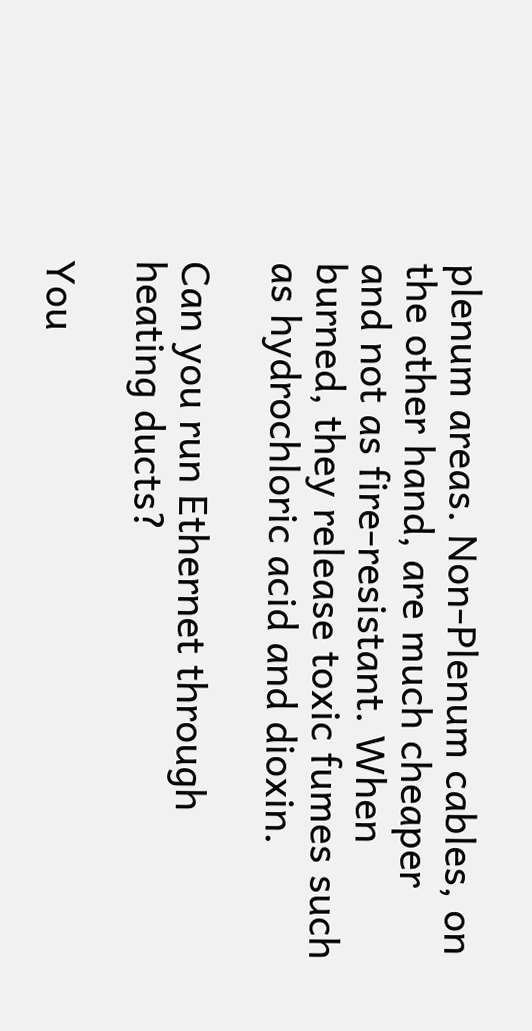plenum areas. Non-Plenum cables, on the other hand, are much cheaper and not as fire-resistant. When burned, they release toxic fumes such as hydrochloric acid and dioxin.

Can you run Ethernet through heating ducts?

You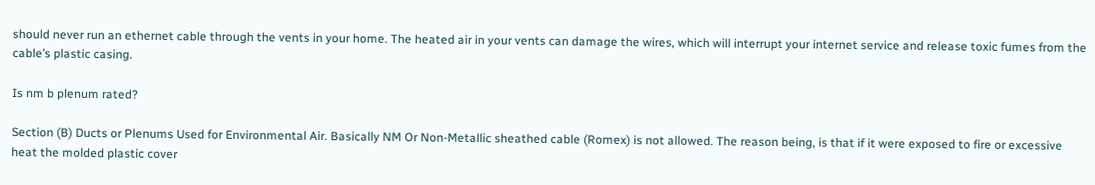should never run an ethernet cable through the vents in your home. The heated air in your vents can damage the wires, which will interrupt your internet service and release toxic fumes from the cable’s plastic casing.

Is nm b plenum rated?

Section (B) Ducts or Plenums Used for Environmental Air. Basically NM Or Non-Metallic sheathed cable (Romex) is not allowed. The reason being, is that if it were exposed to fire or excessive heat the molded plastic cover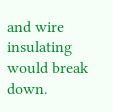and wire insulating would break down.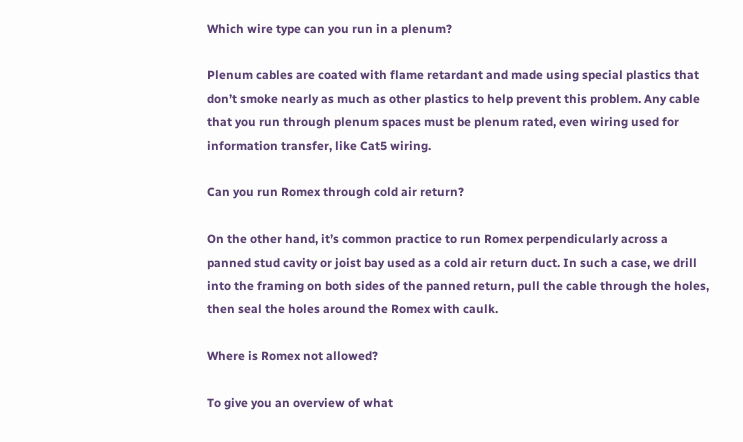Which wire type can you run in a plenum?

Plenum cables are coated with flame retardant and made using special plastics that don’t smoke nearly as much as other plastics to help prevent this problem. Any cable that you run through plenum spaces must be plenum rated, even wiring used for information transfer, like Cat5 wiring.

Can you run Romex through cold air return?

On the other hand, it’s common practice to run Romex perpendicularly across a panned stud cavity or joist bay used as a cold air return duct. In such a case, we drill into the framing on both sides of the panned return, pull the cable through the holes, then seal the holes around the Romex with caulk.

Where is Romex not allowed?

To give you an overview of what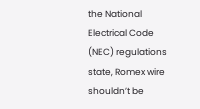the National Electrical Code (NEC) regulations state, Romex wire shouldn’t be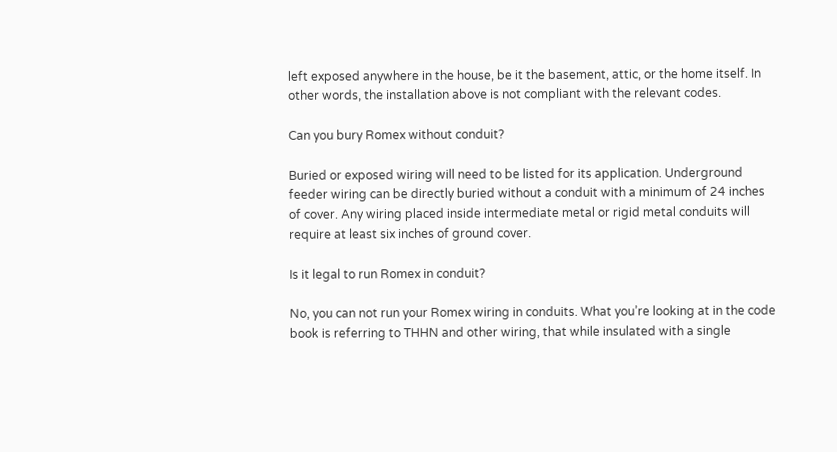left exposed anywhere in the house, be it the basement, attic, or the home itself. In other words, the installation above is not compliant with the relevant codes.

Can you bury Romex without conduit?

Buried or exposed wiring will need to be listed for its application. Underground feeder wiring can be directly buried without a conduit with a minimum of 24 inches of cover. Any wiring placed inside intermediate metal or rigid metal conduits will require at least six inches of ground cover.

Is it legal to run Romex in conduit?

No, you can not run your Romex wiring in conduits. What you’re looking at in the code book is referring to THHN and other wiring, that while insulated with a single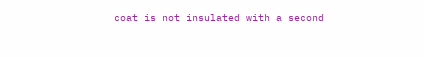coat is not insulated with a second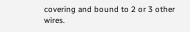covering and bound to 2 or 3 other wires.